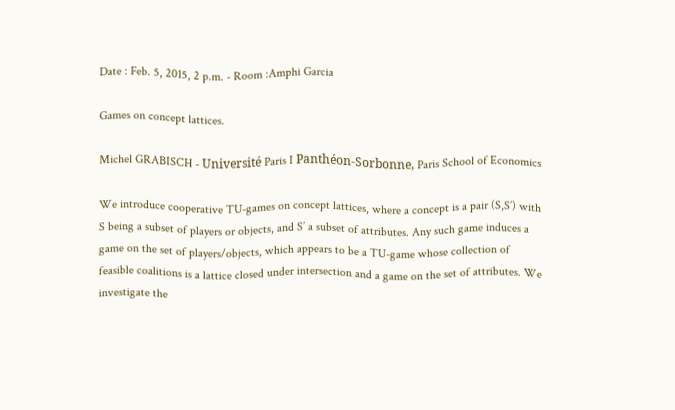Date : Feb. 5, 2015, 2 p.m. - Room :Amphi Garcia

Games on concept lattices.

Michel GRABISCH - Université Paris I Panthéon-Sorbonne, Paris School of Economics

We introduce cooperative TU-games on concept lattices, where a concept is a pair (S,S’) with S being a subset of players or objects, and S’ a subset of attributes. Any such game induces a game on the set of players/objects, which appears to be a TU-game whose collection of feasible coalitions is a lattice closed under intersection and a game on the set of attributes. We investigate the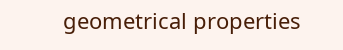geometrical properties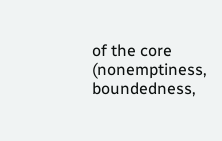of the core (nonemptiness, boundedness,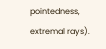pointedness, extremal rays).